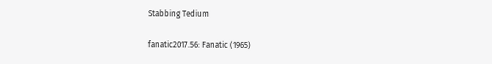Stabbing Tedium

fanatic2017.56: Fanatic (1965)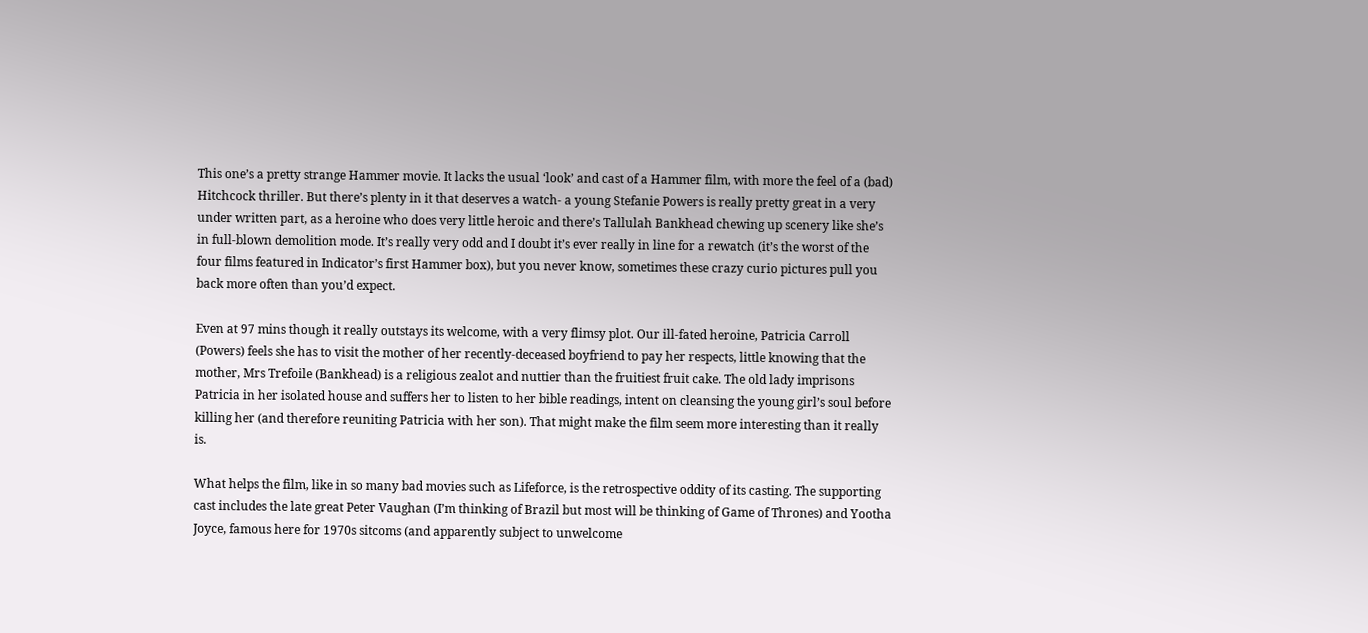This one’s a pretty strange Hammer movie. It lacks the usual ‘look’ and cast of a Hammer film, with more the feel of a (bad) Hitchcock thriller. But there’s plenty in it that deserves a watch- a young Stefanie Powers is really pretty great in a very under written part, as a heroine who does very little heroic and there’s Tallulah Bankhead chewing up scenery like she’s in full-blown demolition mode. It’s really very odd and I doubt it’s ever really in line for a rewatch (it’s the worst of the four films featured in Indicator’s first Hammer box), but you never know, sometimes these crazy curio pictures pull you back more often than you’d expect.

Even at 97 mins though it really outstays its welcome, with a very flimsy plot. Our ill-fated heroine, Patricia Carroll (Powers) feels she has to visit the mother of her recently-deceased boyfriend to pay her respects, little knowing that the mother, Mrs Trefoile (Bankhead) is a religious zealot and nuttier than the fruitiest fruit cake. The old lady imprisons Patricia in her isolated house and suffers her to listen to her bible readings, intent on cleansing the young girl’s soul before killing her (and therefore reuniting Patricia with her son). That might make the film seem more interesting than it really is.

What helps the film, like in so many bad movies such as Lifeforce, is the retrospective oddity of its casting. The supporting cast includes the late great Peter Vaughan (I’m thinking of Brazil but most will be thinking of Game of Thrones) and Yootha Joyce, famous here for 1970s sitcoms (and apparently subject to unwelcome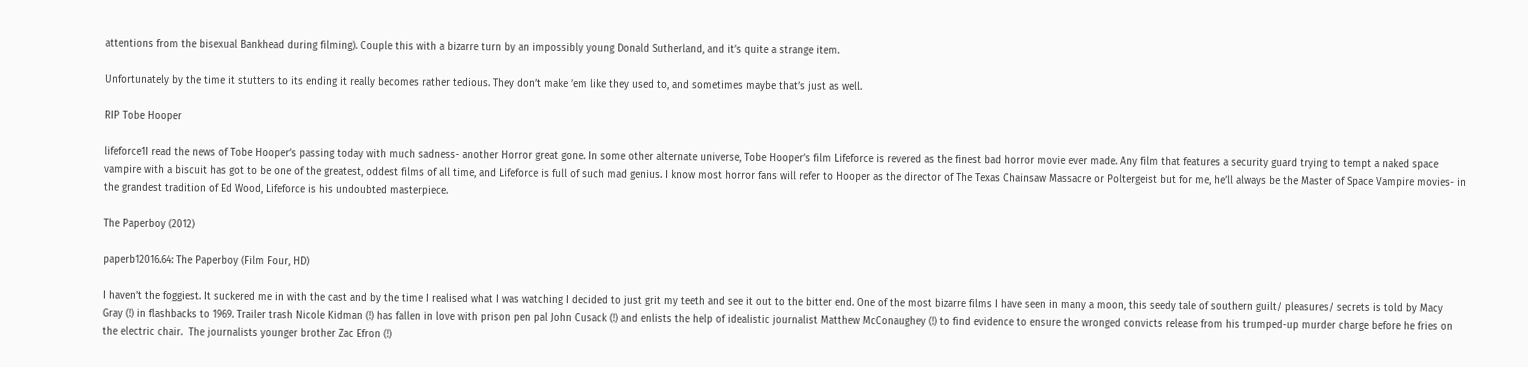attentions from the bisexual Bankhead during filming). Couple this with a bizarre turn by an impossibly young Donald Sutherland, and it’s quite a strange item.

Unfortunately by the time it stutters to its ending it really becomes rather tedious. They don’t make ’em like they used to, and sometimes maybe that’s just as well.

RIP Tobe Hooper

lifeforce1I read the news of Tobe Hooper’s passing today with much sadness- another Horror great gone. In some other alternate universe, Tobe Hooper’s film Lifeforce is revered as the finest bad horror movie ever made. Any film that features a security guard trying to tempt a naked space vampire with a biscuit has got to be one of the greatest, oddest films of all time, and Lifeforce is full of such mad genius. I know most horror fans will refer to Hooper as the director of The Texas Chainsaw Massacre or Poltergeist but for me, he’ll always be the Master of Space Vampire movies- in the grandest tradition of Ed Wood, Lifeforce is his undoubted masterpiece.

The Paperboy (2012)

paperb12016.64: The Paperboy (Film Four, HD)

I haven’t the foggiest. It suckered me in with the cast and by the time I realised what I was watching I decided to just grit my teeth and see it out to the bitter end. One of the most bizarre films I have seen in many a moon, this seedy tale of southern guilt/ pleasures/ secrets is told by Macy Gray (!) in flashbacks to 1969. Trailer trash Nicole Kidman (!) has fallen in love with prison pen pal John Cusack (!) and enlists the help of idealistic journalist Matthew McConaughey (!) to find evidence to ensure the wronged convicts release from his trumped-up murder charge before he fries on the electric chair.  The journalists younger brother Zac Efron (!)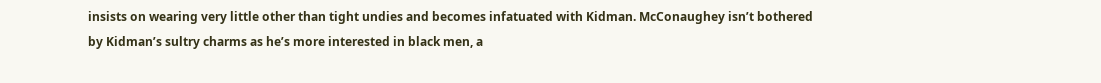insists on wearing very little other than tight undies and becomes infatuated with Kidman. McConaughey isn’t bothered by Kidman’s sultry charms as he’s more interested in black men, a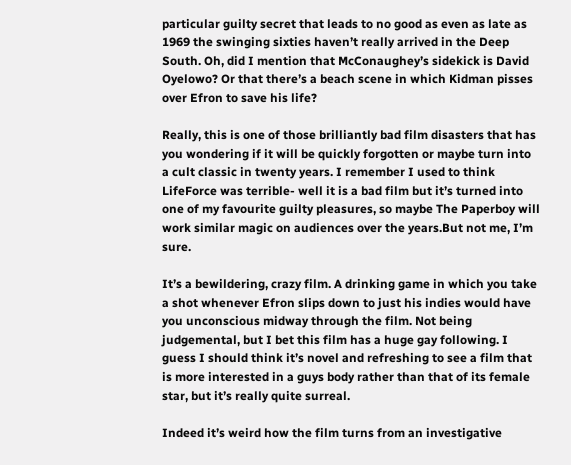particular guilty secret that leads to no good as even as late as 1969 the swinging sixties haven’t really arrived in the Deep South. Oh, did I mention that McConaughey’s sidekick is David Oyelowo? Or that there’s a beach scene in which Kidman pisses over Efron to save his life?

Really, this is one of those brilliantly bad film disasters that has you wondering if it will be quickly forgotten or maybe turn into a cult classic in twenty years. I remember I used to think LifeForce was terrible- well it is a bad film but it’s turned into one of my favourite guilty pleasures, so maybe The Paperboy will work similar magic on audiences over the years.But not me, I’m sure.

It’s a bewildering, crazy film. A drinking game in which you take a shot whenever Efron slips down to just his indies would have you unconscious midway through the film. Not being judgemental, but I bet this film has a huge gay following. I guess I should think it’s novel and refreshing to see a film that is more interested in a guys body rather than that of its female star, but it’s really quite surreal.

Indeed it’s weird how the film turns from an investigative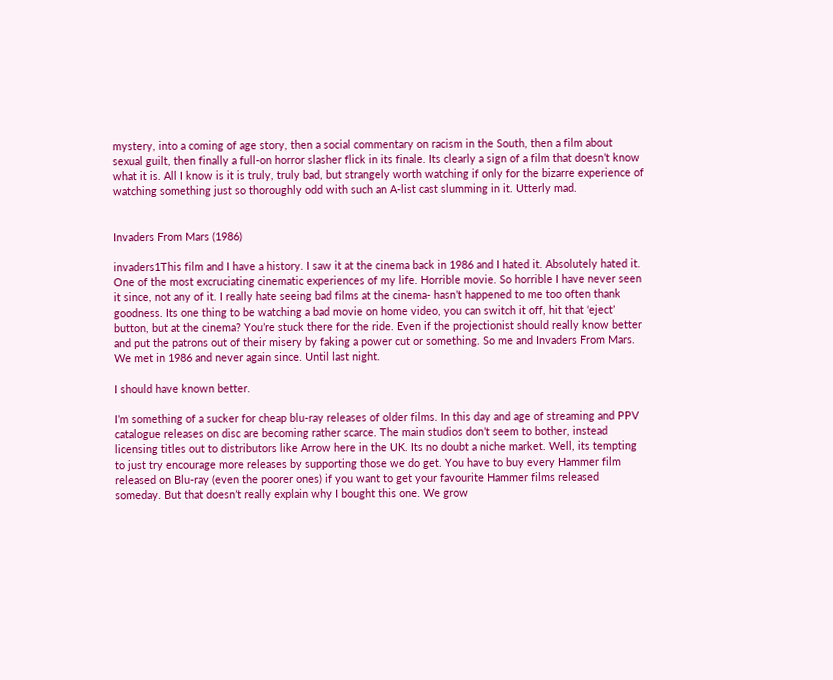mystery, into a coming of age story, then a social commentary on racism in the South, then a film about sexual guilt, then finally a full-on horror slasher flick in its finale. Its clearly a sign of a film that doesn’t know what it is. All I know is it is truly, truly bad, but strangely worth watching if only for the bizarre experience of watching something just so thoroughly odd with such an A-list cast slumming in it. Utterly mad.


Invaders From Mars (1986)

invaders1This film and I have a history. I saw it at the cinema back in 1986 and I hated it. Absolutely hated it. One of the most excruciating cinematic experiences of my life. Horrible movie. So horrible I have never seen it since, not any of it. I really hate seeing bad films at the cinema- hasn’t happened to me too often thank goodness. Its one thing to be watching a bad movie on home video, you can switch it off, hit that ‘eject’ button, but at the cinema? You’re stuck there for the ride. Even if the projectionist should really know better and put the patrons out of their misery by faking a power cut or something. So me and Invaders From Mars. We met in 1986 and never again since. Until last night.

I should have known better.

I’m something of a sucker for cheap blu-ray releases of older films. In this day and age of streaming and PPV catalogue releases on disc are becoming rather scarce. The main studios don’t seem to bother, instead licensing titles out to distributors like Arrow here in the UK. Its no doubt a niche market. Well, its tempting to just try encourage more releases by supporting those we do get. You have to buy every Hammer film released on Blu-ray (even the poorer ones) if you want to get your favourite Hammer films released someday. But that doesn’t really explain why I bought this one. We grow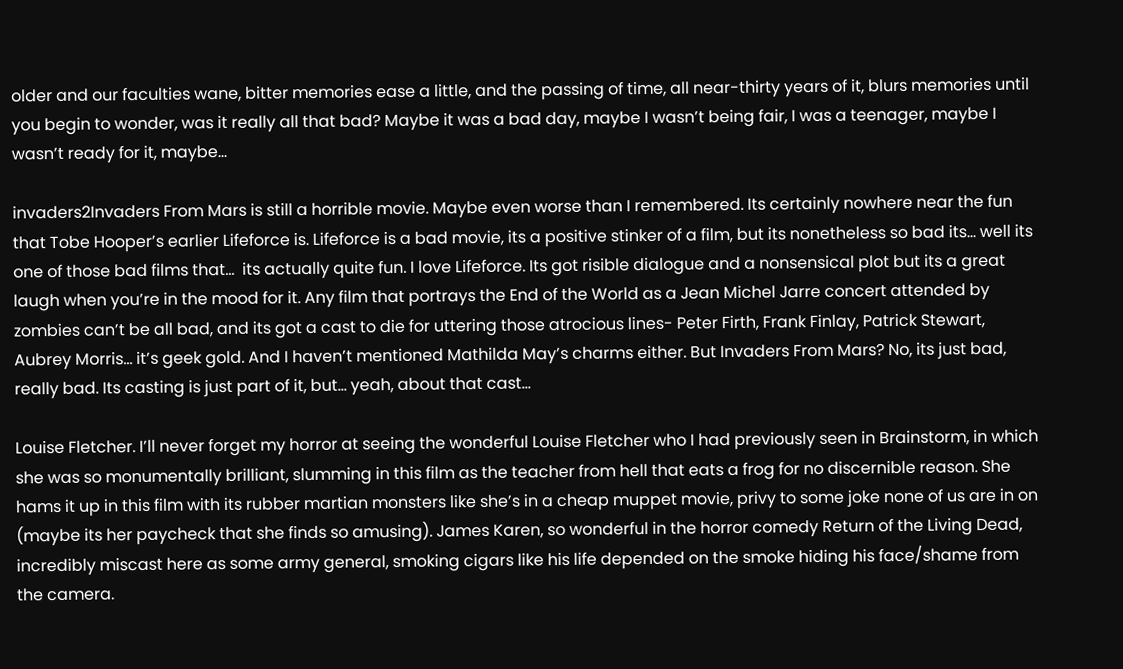older and our faculties wane, bitter memories ease a little, and the passing of time, all near-thirty years of it, blurs memories until you begin to wonder, was it really all that bad? Maybe it was a bad day, maybe I wasn’t being fair, I was a teenager, maybe I wasn’t ready for it, maybe…

invaders2Invaders From Mars is still a horrible movie. Maybe even worse than I remembered. Its certainly nowhere near the fun that Tobe Hooper’s earlier Lifeforce is. Lifeforce is a bad movie, its a positive stinker of a film, but its nonetheless so bad its… well its one of those bad films that…  its actually quite fun. I love Lifeforce. Its got risible dialogue and a nonsensical plot but its a great laugh when you’re in the mood for it. Any film that portrays the End of the World as a Jean Michel Jarre concert attended by zombies can’t be all bad, and its got a cast to die for uttering those atrocious lines- Peter Firth, Frank Finlay, Patrick Stewart, Aubrey Morris… it’s geek gold. And I haven’t mentioned Mathilda May’s charms either. But Invaders From Mars? No, its just bad, really bad. Its casting is just part of it, but… yeah, about that cast…

Louise Fletcher. I’ll never forget my horror at seeing the wonderful Louise Fletcher who I had previously seen in Brainstorm, in which she was so monumentally brilliant, slumming in this film as the teacher from hell that eats a frog for no discernible reason. She hams it up in this film with its rubber martian monsters like she’s in a cheap muppet movie, privy to some joke none of us are in on (maybe its her paycheck that she finds so amusing). James Karen, so wonderful in the horror comedy Return of the Living Dead, incredibly miscast here as some army general, smoking cigars like his life depended on the smoke hiding his face/shame from the camera.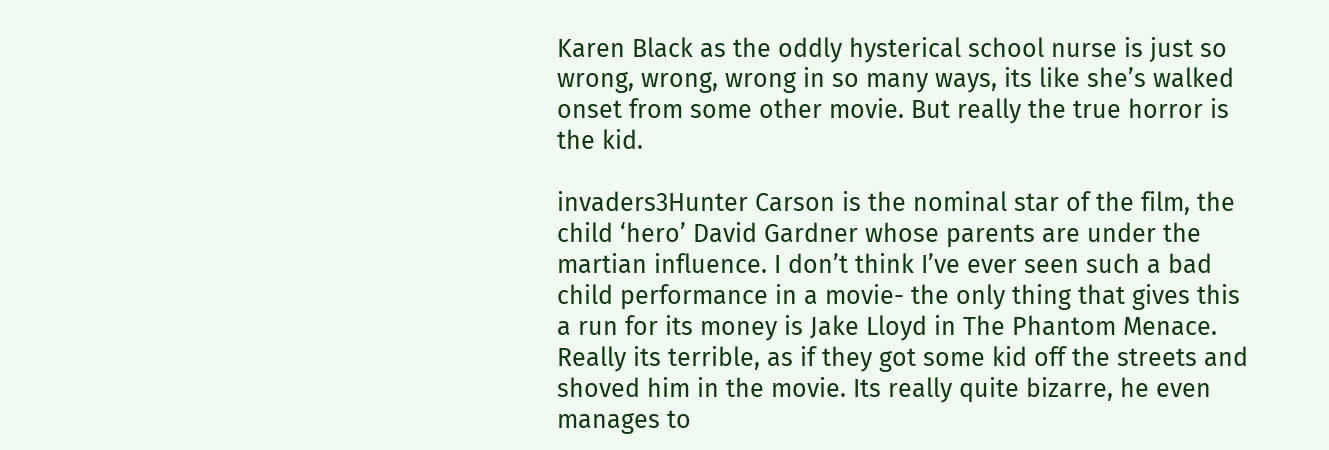Karen Black as the oddly hysterical school nurse is just so wrong, wrong, wrong in so many ways, its like she’s walked onset from some other movie. But really the true horror is the kid.

invaders3Hunter Carson is the nominal star of the film, the child ‘hero’ David Gardner whose parents are under the martian influence. I don’t think I’ve ever seen such a bad child performance in a movie- the only thing that gives this a run for its money is Jake Lloyd in The Phantom Menace. Really its terrible, as if they got some kid off the streets and shoved him in the movie. Its really quite bizarre, he even manages to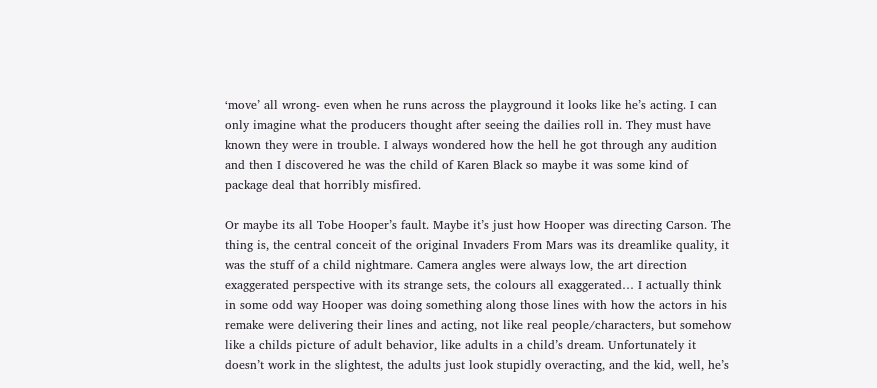‘move’ all wrong- even when he runs across the playground it looks like he’s acting. I can only imagine what the producers thought after seeing the dailies roll in. They must have known they were in trouble. I always wondered how the hell he got through any audition and then I discovered he was the child of Karen Black so maybe it was some kind of package deal that horribly misfired.

Or maybe its all Tobe Hooper’s fault. Maybe it’s just how Hooper was directing Carson. The thing is, the central conceit of the original Invaders From Mars was its dreamlike quality, it was the stuff of a child nightmare. Camera angles were always low, the art direction exaggerated perspective with its strange sets, the colours all exaggerated… I actually think in some odd way Hooper was doing something along those lines with how the actors in his remake were delivering their lines and acting, not like real people/characters, but somehow like a childs picture of adult behavior, like adults in a child’s dream. Unfortunately it doesn’t work in the slightest, the adults just look stupidly overacting, and the kid, well, he’s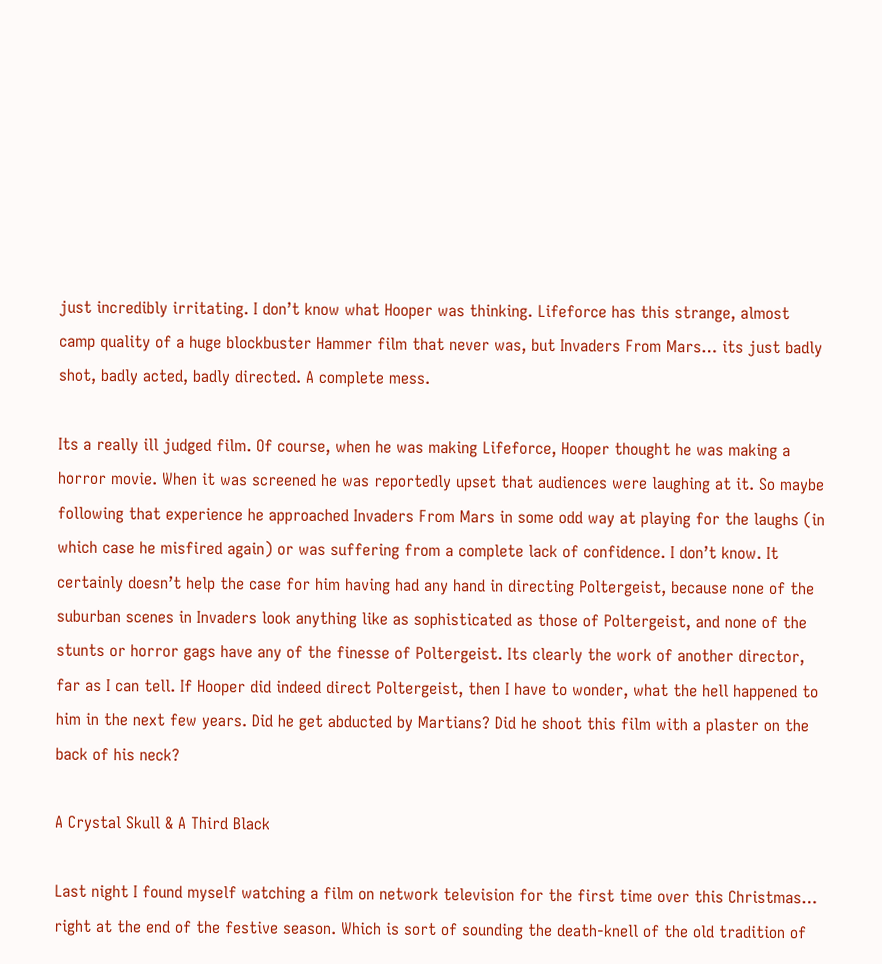just incredibly irritating. I don’t know what Hooper was thinking. Lifeforce has this strange, almost camp quality of a huge blockbuster Hammer film that never was, but Invaders From Mars… its just badly shot, badly acted, badly directed. A complete mess.

Its a really ill judged film. Of course, when he was making Lifeforce, Hooper thought he was making a horror movie. When it was screened he was reportedly upset that audiences were laughing at it. So maybe following that experience he approached Invaders From Mars in some odd way at playing for the laughs (in which case he misfired again) or was suffering from a complete lack of confidence. I don’t know. It certainly doesn’t help the case for him having had any hand in directing Poltergeist, because none of the suburban scenes in Invaders look anything like as sophisticated as those of Poltergeist, and none of the stunts or horror gags have any of the finesse of Poltergeist. Its clearly the work of another director, far as I can tell. If Hooper did indeed direct Poltergeist, then I have to wonder, what the hell happened to him in the next few years. Did he get abducted by Martians? Did he shoot this film with a plaster on the back of his neck?

A Crystal Skull & A Third Black

Last night I found myself watching a film on network television for the first time over this Christmas… right at the end of the festive season. Which is sort of sounding the death-knell of the old tradition of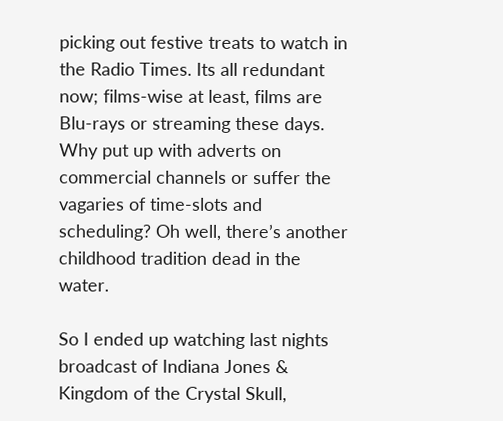picking out festive treats to watch in the Radio Times. Its all redundant now; films-wise at least, films are Blu-rays or streaming these days. Why put up with adverts on commercial channels or suffer the vagaries of time-slots and scheduling? Oh well, there’s another childhood tradition dead in the water.

So I ended up watching last nights broadcast of Indiana Jones & Kingdom of the Crystal Skull,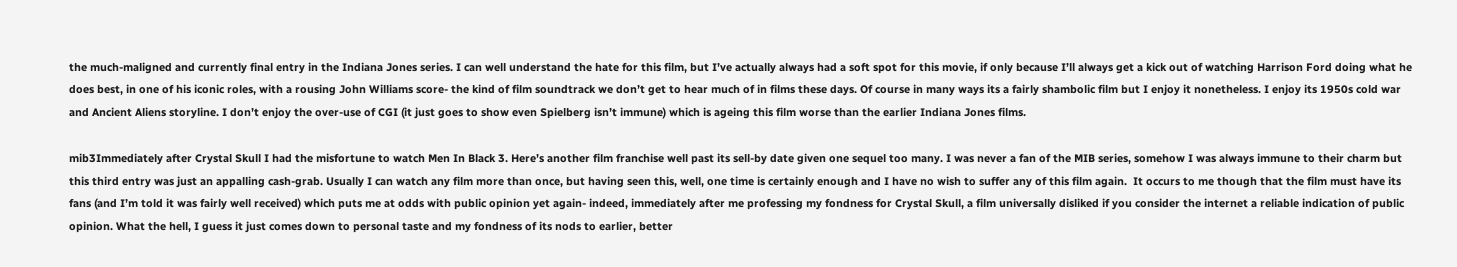the much-maligned and currently final entry in the Indiana Jones series. I can well understand the hate for this film, but I’ve actually always had a soft spot for this movie, if only because I’ll always get a kick out of watching Harrison Ford doing what he does best, in one of his iconic roles, with a rousing John Williams score- the kind of film soundtrack we don’t get to hear much of in films these days. Of course in many ways its a fairly shambolic film but I enjoy it nonetheless. I enjoy its 1950s cold war and Ancient Aliens storyline. I don’t enjoy the over-use of CGI (it just goes to show even Spielberg isn’t immune) which is ageing this film worse than the earlier Indiana Jones films.

mib3Immediately after Crystal Skull I had the misfortune to watch Men In Black 3. Here’s another film franchise well past its sell-by date given one sequel too many. I was never a fan of the MIB series, somehow I was always immune to their charm but this third entry was just an appalling cash-grab. Usually I can watch any film more than once, but having seen this, well, one time is certainly enough and I have no wish to suffer any of this film again.  It occurs to me though that the film must have its fans (and I’m told it was fairly well received) which puts me at odds with public opinion yet again- indeed, immediately after me professing my fondness for Crystal Skull, a film universally disliked if you consider the internet a reliable indication of public opinion. What the hell, I guess it just comes down to personal taste and my fondness of its nods to earlier, better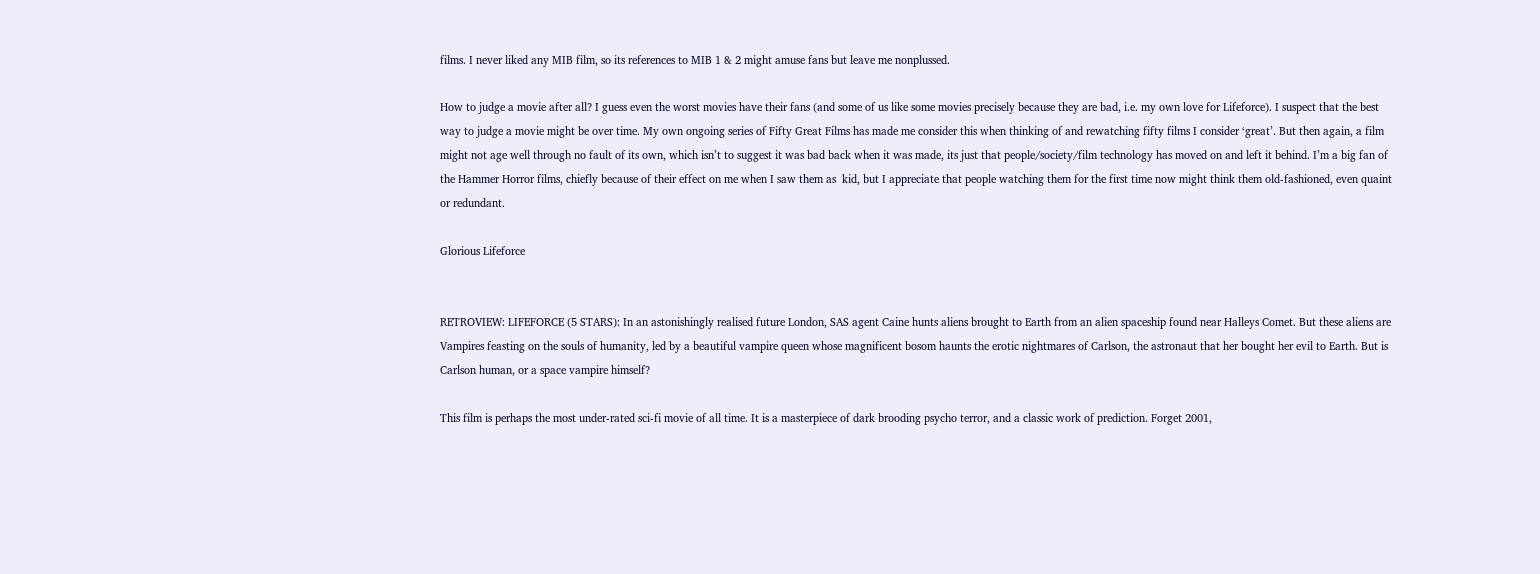films. I never liked any MIB film, so its references to MIB 1 & 2 might amuse fans but leave me nonplussed.

How to judge a movie after all? I guess even the worst movies have their fans (and some of us like some movies precisely because they are bad, i.e. my own love for Lifeforce). I suspect that the best way to judge a movie might be over time. My own ongoing series of Fifty Great Films has made me consider this when thinking of and rewatching fifty films I consider ‘great’. But then again, a film might not age well through no fault of its own, which isn’t to suggest it was bad back when it was made, its just that people/society/film technology has moved on and left it behind. I’m a big fan of the Hammer Horror films, chiefly because of their effect on me when I saw them as  kid, but I appreciate that people watching them for the first time now might think them old-fashioned, even quaint or redundant.

Glorious Lifeforce


RETROVIEW: LIFEFORCE (5 STARS): In an astonishingly realised future London, SAS agent Caine hunts aliens brought to Earth from an alien spaceship found near Halleys Comet. But these aliens are Vampires feasting on the souls of humanity, led by a beautiful vampire queen whose magnificent bosom haunts the erotic nightmares of Carlson, the astronaut that her bought her evil to Earth. But is Carlson human, or a space vampire himself?

This film is perhaps the most under-rated sci-fi movie of all time. It is a masterpiece of dark brooding psycho terror, and a classic work of prediction. Forget 2001,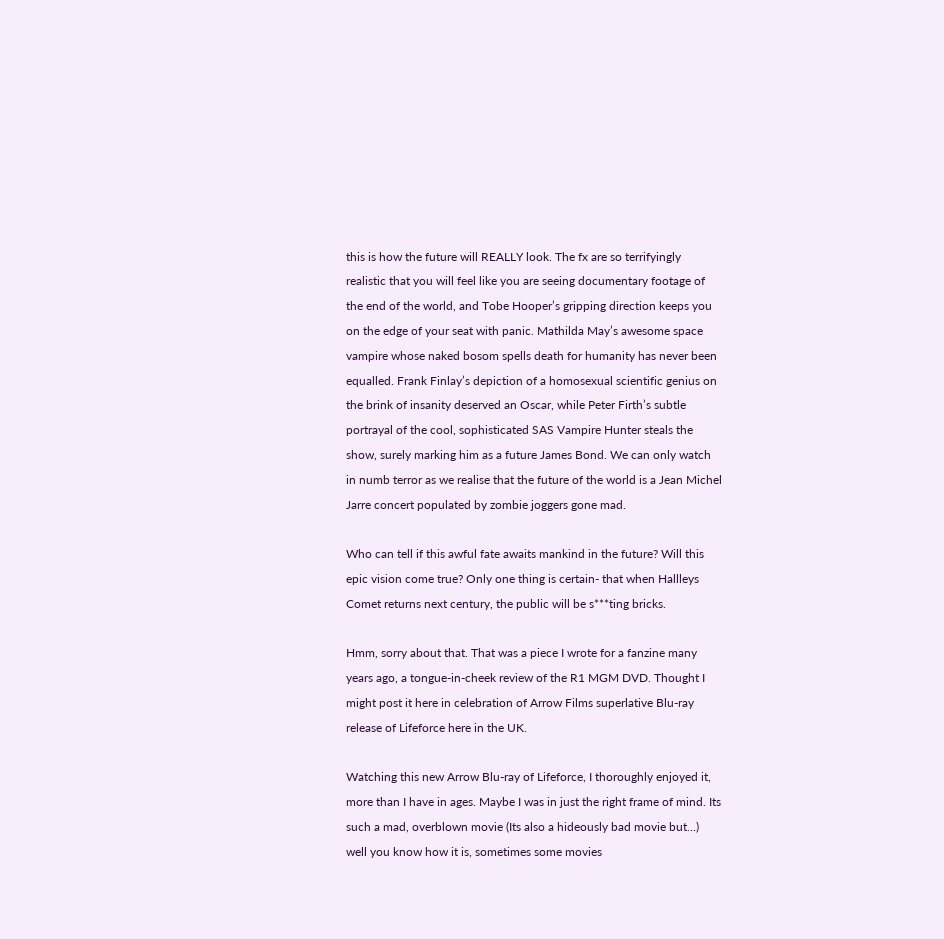this is how the future will REALLY look. The fx are so terrifyingly realistic that you will feel like you are seeing documentary footage of the end of the world, and Tobe Hooper’s gripping direction keeps you on the edge of your seat with panic. Mathilda May’s awesome space vampire whose naked bosom spells death for humanity has never been equalled. Frank Finlay’s depiction of a homosexual scientific genius on the brink of insanity deserved an Oscar, while Peter Firth’s subtle portrayal of the cool, sophisticated SAS Vampire Hunter steals the show, surely marking him as a future James Bond. We can only watch in numb terror as we realise that the future of the world is a Jean Michel Jarre concert populated by zombie joggers gone mad.

Who can tell if this awful fate awaits mankind in the future? Will this epic vision come true? Only one thing is certain- that when Hallleys Comet returns next century, the public will be s***ting bricks.

Hmm, sorry about that. That was a piece I wrote for a fanzine many years ago, a tongue-in-cheek review of the R1 MGM DVD. Thought I might post it here in celebration of Arrow Films superlative Blu-ray release of Lifeforce here in the UK.

Watching this new Arrow Blu-ray of Lifeforce, I thoroughly enjoyed it, more than I have in ages. Maybe I was in just the right frame of mind. Its such a mad, overblown movie (Its also a hideously bad movie but…)  well you know how it is, sometimes some movies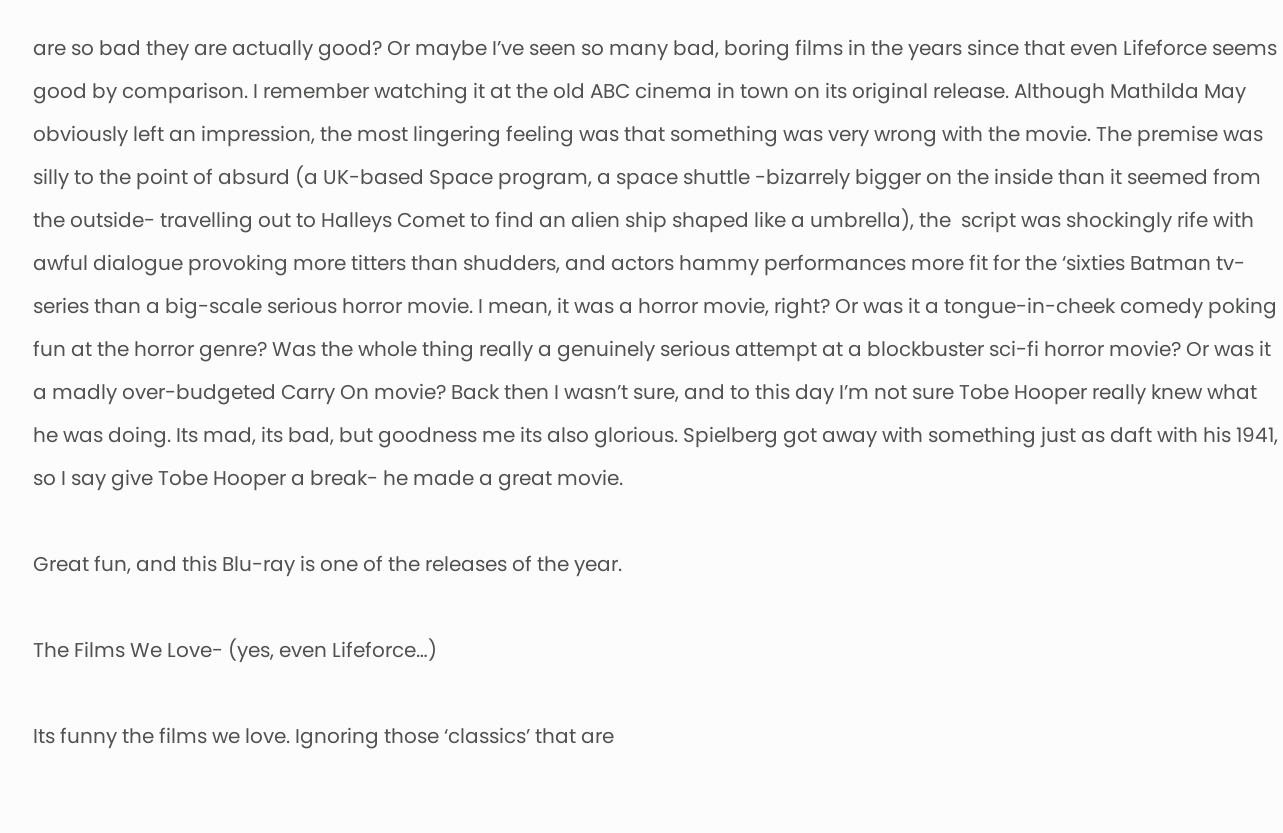are so bad they are actually good? Or maybe I’ve seen so many bad, boring films in the years since that even Lifeforce seems good by comparison. I remember watching it at the old ABC cinema in town on its original release. Although Mathilda May obviously left an impression, the most lingering feeling was that something was very wrong with the movie. The premise was silly to the point of absurd (a UK-based Space program, a space shuttle -bizarrely bigger on the inside than it seemed from the outside- travelling out to Halleys Comet to find an alien ship shaped like a umbrella), the  script was shockingly rife with awful dialogue provoking more titters than shudders, and actors hammy performances more fit for the ‘sixties Batman tv-series than a big-scale serious horror movie. I mean, it was a horror movie, right? Or was it a tongue-in-cheek comedy poking fun at the horror genre? Was the whole thing really a genuinely serious attempt at a blockbuster sci-fi horror movie? Or was it a madly over-budgeted Carry On movie? Back then I wasn’t sure, and to this day I’m not sure Tobe Hooper really knew what he was doing. Its mad, its bad, but goodness me its also glorious. Spielberg got away with something just as daft with his 1941, so I say give Tobe Hooper a break- he made a great movie.

Great fun, and this Blu-ray is one of the releases of the year.

The Films We Love- (yes, even Lifeforce…)

Its funny the films we love. Ignoring those ‘classics’ that are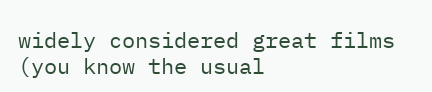widely considered great films (you know the usual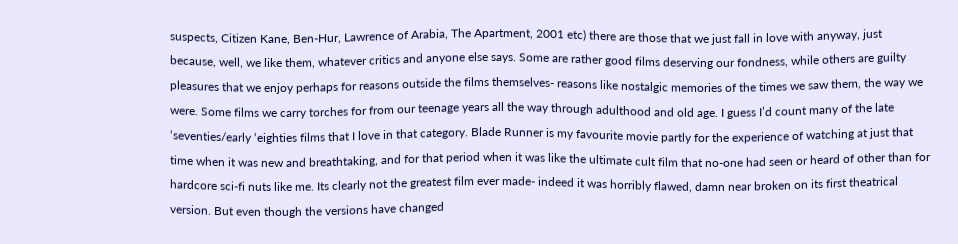suspects, Citizen Kane, Ben-Hur, Lawrence of Arabia, The Apartment, 2001 etc) there are those that we just fall in love with anyway, just because, well, we like them, whatever critics and anyone else says. Some are rather good films deserving our fondness, while others are guilty pleasures that we enjoy perhaps for reasons outside the films themselves- reasons like nostalgic memories of the times we saw them, the way we were. Some films we carry torches for from our teenage years all the way through adulthood and old age. I guess I’d count many of the late ‘seventies/early ‘eighties films that I love in that category. Blade Runner is my favourite movie partly for the experience of watching at just that time when it was new and breathtaking, and for that period when it was like the ultimate cult film that no-one had seen or heard of other than for hardcore sci-fi nuts like me. Its clearly not the greatest film ever made- indeed it was horribly flawed, damn near broken on its first theatrical version. But even though the versions have changed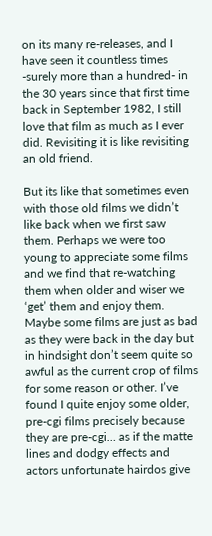on its many re-releases, and I have seen it countless times -surely more than a hundred- in the 30 years since that first time back in September 1982, I still love that film as much as I ever did. Revisiting it is like revisiting an old friend.

But its like that sometimes even with those old films we didn’t like back when we first saw them. Perhaps we were too young to appreciate some films and we find that re-watching them when older and wiser we ‘get’ them and enjoy them. Maybe some films are just as bad as they were back in the day but in hindsight don’t seem quite so awful as the current crop of films for some reason or other. I’ve found I quite enjoy some older, pre-cgi films precisely because they are pre-cgi… as if the matte lines and dodgy effects and actors unfortunate hairdos give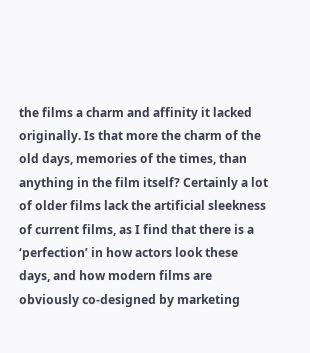the films a charm and affinity it lacked originally. Is that more the charm of the old days, memories of the times, than anything in the film itself? Certainly a lot of older films lack the artificial sleekness of current films, as I find that there is a ‘perfection’ in how actors look these days, and how modern films are obviously co-designed by marketing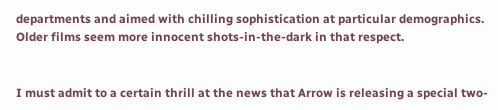departments and aimed with chilling sophistication at particular demographics. Older films seem more innocent shots-in-the-dark in that respect.


I must admit to a certain thrill at the news that Arrow is releasing a special two-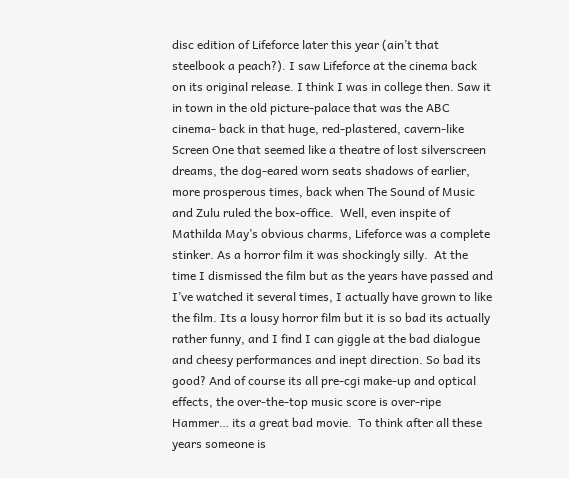disc edition of Lifeforce later this year (ain’t that steelbook a peach?). I saw Lifeforce at the cinema back on its original release. I think I was in college then. Saw it in town in the old picture-palace that was the ABC cinema- back in that huge, red-plastered, cavern-like Screen One that seemed like a theatre of lost silverscreen dreams, the dog-eared worn seats shadows of earlier, more prosperous times, back when The Sound of Music  and Zulu ruled the box-office.  Well, even inspite of Mathilda May’s obvious charms, Lifeforce was a complete stinker. As a horror film it was shockingly silly.  At the time I dismissed the film but as the years have passed and I’ve watched it several times, I actually have grown to like the film. Its a lousy horror film but it is so bad its actually rather funny, and I find I can giggle at the bad dialogue and cheesy performances and inept direction. So bad its good? And of course its all pre-cgi make-up and optical effects, the over-the-top music score is over-ripe Hammer… its a great bad movie.  To think after all these years someone is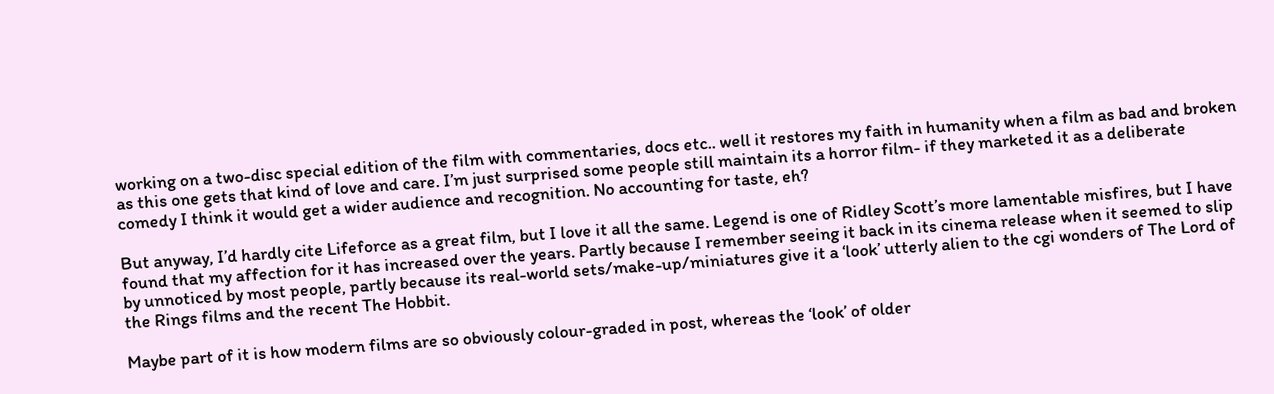working on a two-disc special edition of the film with commentaries, docs etc.. well it restores my faith in humanity when a film as bad and broken as this one gets that kind of love and care. I’m just surprised some people still maintain its a horror film- if they marketed it as a deliberate comedy I think it would get a wider audience and recognition. No accounting for taste, eh?

But anyway, I’d hardly cite Lifeforce as a great film, but I love it all the same. Legend is one of Ridley Scott’s more lamentable misfires, but I have found that my affection for it has increased over the years. Partly because I remember seeing it back in its cinema release when it seemed to slip by unnoticed by most people, partly because its real-world sets/make-up/miniatures give it a ‘look’ utterly alien to the cgi wonders of The Lord of the Rings films and the recent The Hobbit.

Maybe part of it is how modern films are so obviously colour-graded in post, whereas the ‘look’ of older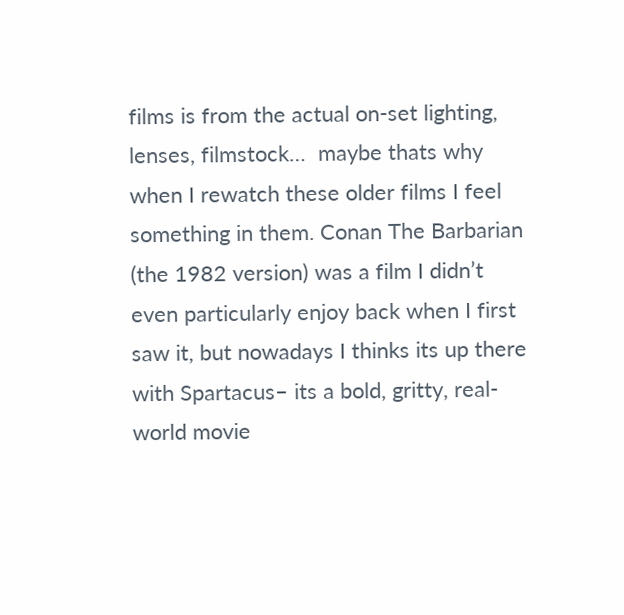films is from the actual on-set lighting, lenses, filmstock…  maybe thats why when I rewatch these older films I feel something in them. Conan The Barbarian (the 1982 version) was a film I didn’t even particularly enjoy back when I first saw it, but nowadays I thinks its up there with Spartacus– its a bold, gritty, real-world movie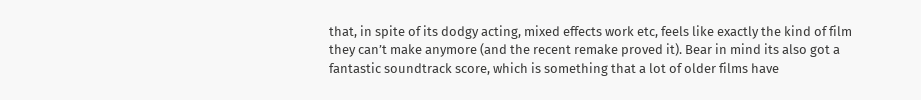that, in spite of its dodgy acting, mixed effects work etc, feels like exactly the kind of film they can’t make anymore (and the recent remake proved it). Bear in mind its also got a fantastic soundtrack score, which is something that a lot of older films have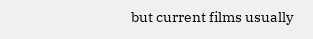but current films usually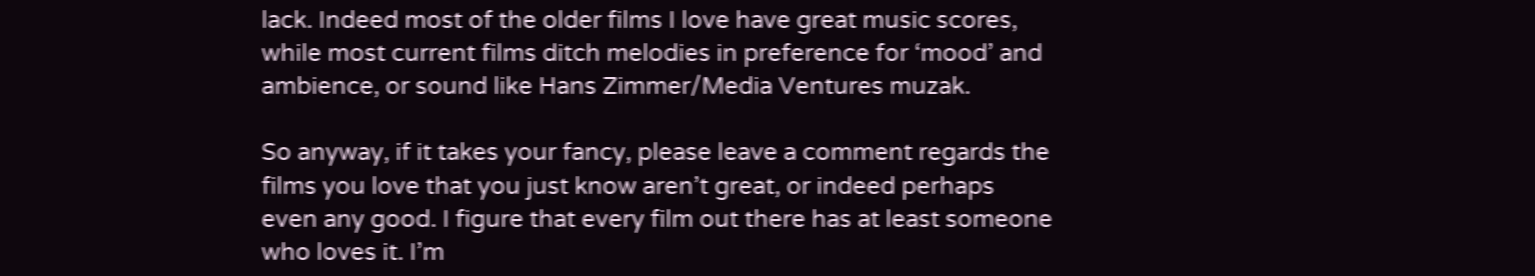lack. Indeed most of the older films I love have great music scores, while most current films ditch melodies in preference for ‘mood’ and ambience, or sound like Hans Zimmer/Media Ventures muzak.

So anyway, if it takes your fancy, please leave a comment regards the films you love that you just know aren’t great, or indeed perhaps even any good. I figure that every film out there has at least someone who loves it. I’m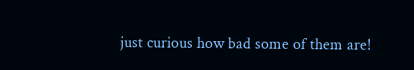just curious how bad some of them are!